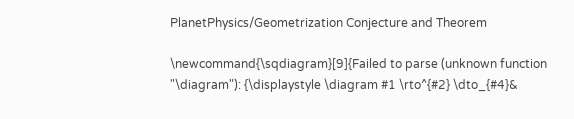PlanetPhysics/Geometrization Conjecture and Theorem

\newcommand{\sqdiagram}[9]{Failed to parse (unknown function "\diagram"): {\displaystyle \diagram #1 \rto^{#2} \dto_{#4}&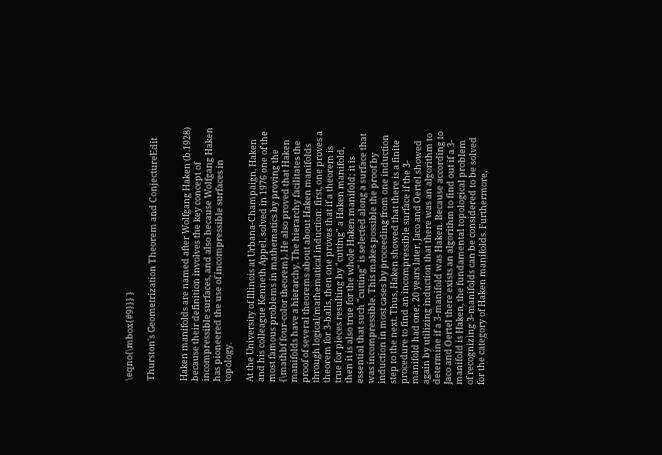\eqno{\mbox{#9}}} }

Thurston's Geometrization Theorem and ConjectureEdit


Haken manifolds are named after Wolfgang Haken (b.1928) because their definition involves the key concept of incompressible surfaces, and also because Wolfgang Haken has pioneered the use of incompressible surfaces in topology.

At the University of Illinois at Urbana-Champaign, Haken and his colleague Kenneth Appel, solved in 1976 one of the most famous problems in mathematics by proving the {\mathbf four-color theorem}. He also proved that Haken manifolds have a hierarchy. The hierarchy facilitates the proof of several theorems about about Haken manifolds through logical/mathematical induction: first, one proves a theorem for 3-balls, then one proves that if a theorem is true for pieces resulting by "cutting" a Haken manifold, then it is also true for the whole Haken manifold; it is essential that such "cutting" is selected along a surface that was incompressible. This makes possible the proof by induction in most cases by proceeding from one induction step to the next. Thus, Haken showed that there is a finite procedure to find an incompressible surface if the 3-manifold had one; 20 years later, Jaco and Oertel showed again by utilizing induction that there was an algorithm to determine if a 3-manifold was Haken. Because according to Jaco and Oertel there exists an algorithm to find out if a 3-manifold is Haken, the fundamental topological problem of recognizing 3-manifolds can be considered to be solved for the category of Haken manifolds. Furthermore,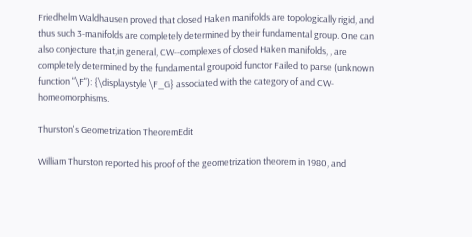Friedhelm Waldhausen proved that closed Haken manifolds are topologically rigid, and thus such 3-manifolds are completely determined by their fundamental group. One can also conjecture that,in general, CW--complexes of closed Haken manifolds, , are completely determined by the fundamental groupoid functor Failed to parse (unknown function "\F"): {\displaystyle \F_G} associated with the category of and CW-homeomorphisms.

Thurston's Geometrization TheoremEdit

William Thurston reported his proof of the geometrization theorem in 1980, and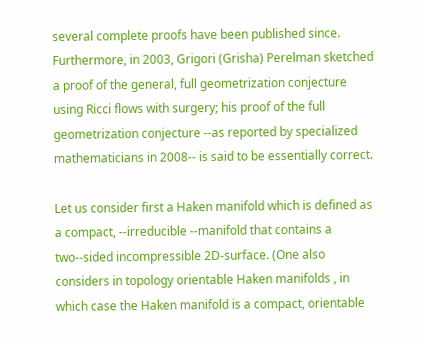several complete proofs have been published since. Furthermore, in 2003, Grigori (Grisha) Perelman sketched a proof of the general, full geometrization conjecture using Ricci flows with surgery; his proof of the full geometrization conjecture --as reported by specialized mathematicians in 2008-- is said to be essentially correct.

Let us consider first a Haken manifold which is defined as a compact, --irreducible --manifold that contains a two--sided incompressible 2D-surface. (One also considers in topology orientable Haken manifolds , in which case the Haken manifold is a compact, orientable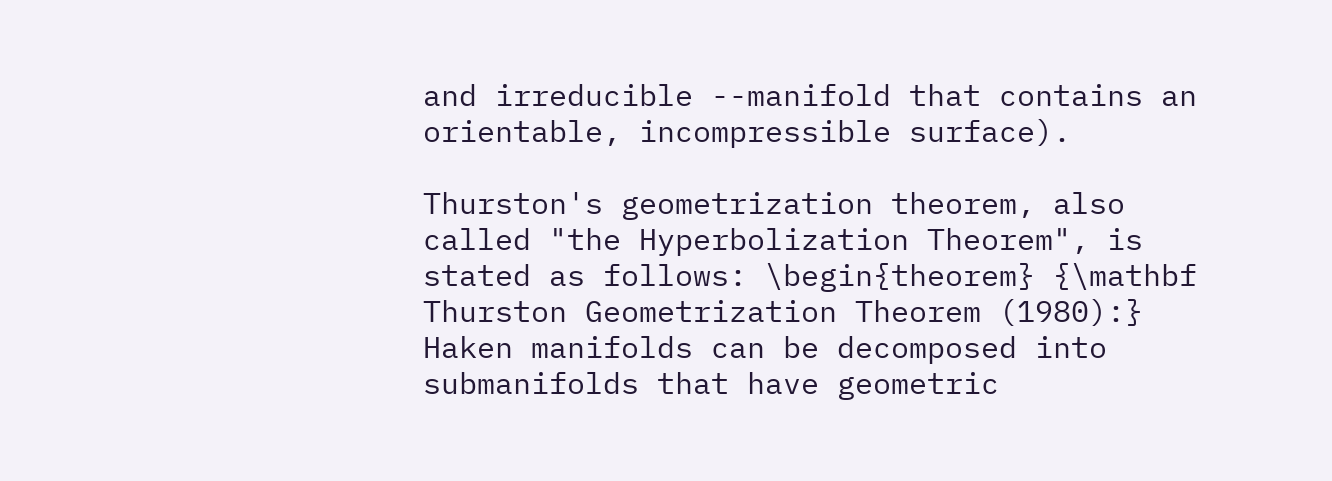and irreducible --manifold that contains an orientable, incompressible surface).

Thurston's geometrization theorem, also called "the Hyperbolization Theorem", is stated as follows: \begin{theorem} {\mathbf Thurston Geometrization Theorem (1980):} Haken manifolds can be decomposed into submanifolds that have geometric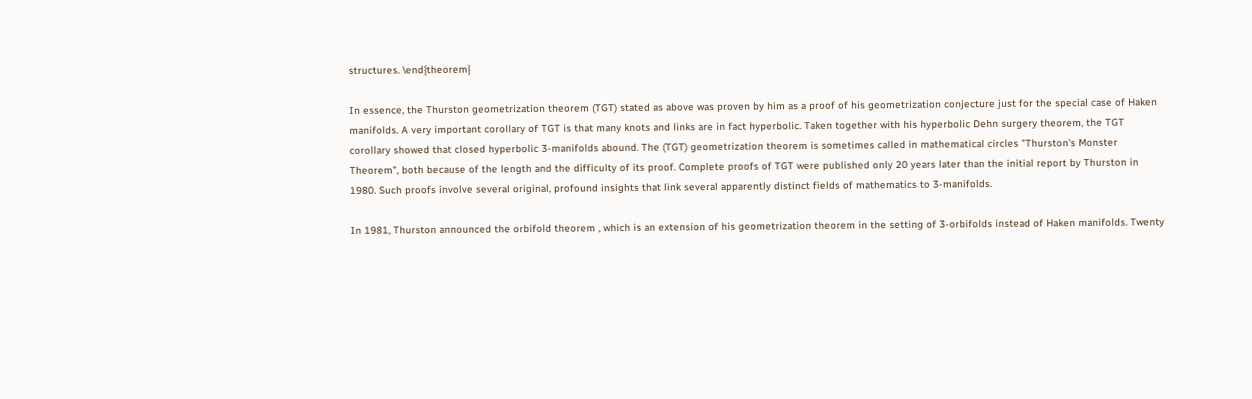structures. \end{theorem}

In essence, the Thurston geometrization theorem (TGT) stated as above was proven by him as a proof of his geometrization conjecture just for the special case of Haken manifolds. A very important corollary of TGT is that many knots and links are in fact hyperbolic. Taken together with his hyperbolic Dehn surgery theorem, the TGT corollary showed that closed hyperbolic 3-manifolds abound. The (TGT) geometrization theorem is sometimes called in mathematical circles "Thurston's Monster Theorem", both because of the length and the difficulty of its proof. Complete proofs of TGT were published only 20 years later than the initial report by Thurston in 1980. Such proofs involve several original, profound insights that link several apparently distinct fields of mathematics to 3-manifolds.

In 1981, Thurston announced the orbifold theorem , which is an extension of his geometrization theorem in the setting of 3-orbifolds instead of Haken manifolds. Twenty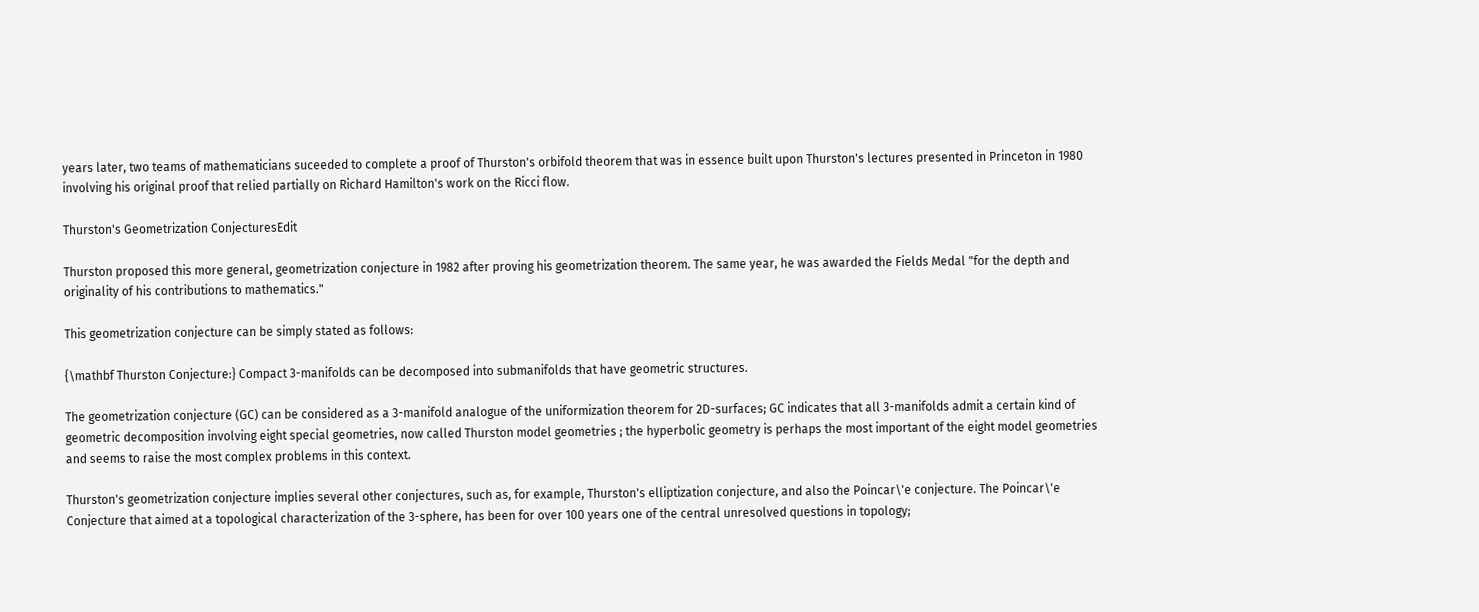years later, two teams of mathematicians suceeded to complete a proof of Thurston's orbifold theorem that was in essence built upon Thurston's lectures presented in Princeton in 1980 involving his original proof that relied partially on Richard Hamilton's work on the Ricci flow.

Thurston's Geometrization ConjecturesEdit

Thurston proposed this more general, geometrization conjecture in 1982 after proving his geometrization theorem. The same year, he was awarded the Fields Medal "for the depth and originality of his contributions to mathematics."

This geometrization conjecture can be simply stated as follows:

{\mathbf Thurston Conjecture:} Compact 3-manifolds can be decomposed into submanifolds that have geometric structures.

The geometrization conjecture (GC) can be considered as a 3-manifold analogue of the uniformization theorem for 2D-surfaces; GC indicates that all 3-manifolds admit a certain kind of geometric decomposition involving eight special geometries, now called Thurston model geometries ; the hyperbolic geometry is perhaps the most important of the eight model geometries and seems to raise the most complex problems in this context.

Thurston's geometrization conjecture implies several other conjectures, such as, for example, Thurston's elliptization conjecture, and also the Poincar\'e conjecture. The Poincar\'e Conjecture that aimed at a topological characterization of the 3-sphere, has been for over 100 years one of the central unresolved questions in topology;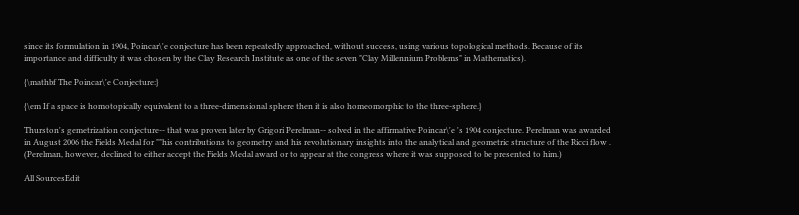since its formulation in 1904, Poincar\'e conjecture has been repeatedly approached, without success, using various topological methods. Because of its importance and difficulty it was chosen by the Clay Research Institute as one of the seven "Clay Millennium Problems" in Mathematics).

{\mathbf The Poincar\'e Conjecture:}

{\em If a space is homotopically equivalent to a three-dimensional sphere then it is also homeomorphic to the three-sphere.}

Thurston's gemetrization conjecture-- that was proven later by Grigori Perelman-- solved in the affirmative Poincar\'e 's 1904 conjecture. Perelman was awarded in August 2006 the Fields Medal for ""his contributions to geometry and his revolutionary insights into the analytical and geometric structure of the Ricci flow . (Perelman, however, declined to either accept the Fields Medal award or to appear at the congress where it was supposed to be presented to him.)

All SourcesEdit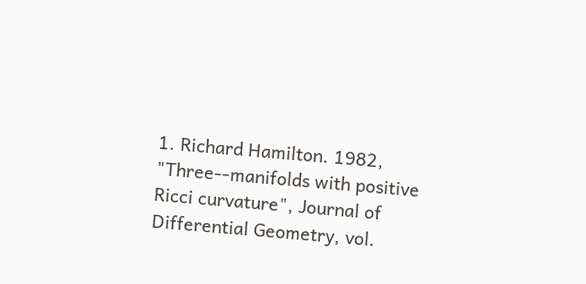1. Richard Hamilton. 1982, "Three--manifolds with positive Ricci curvature", Journal of Differential Geometry, vol.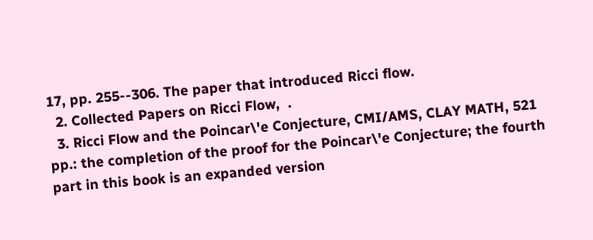17, pp. 255--306. The paper that introduced Ricci flow.
  2. Collected Papers on Ricci Flow,  .
  3. Ricci Flow and the Poincar\'e Conjecture, CMI/AMS, CLAY MATH, 521 pp.: the completion of the proof for the Poincar\'e Conjecture; the fourth part in this book is an expanded version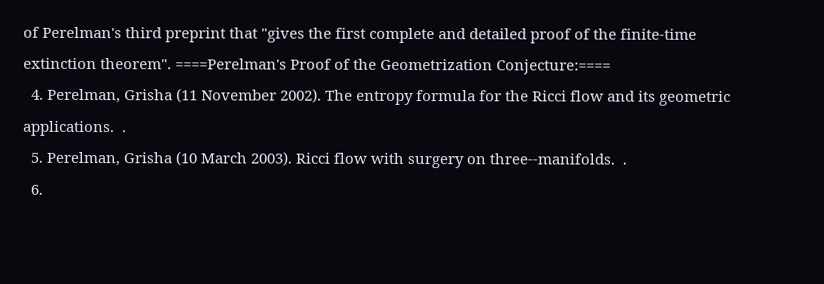of Perelman's third preprint that "gives the first complete and detailed proof of the finite-time extinction theorem". ====Perelman's Proof of the Geometrization Conjecture:====
  4. Perelman, Grisha (11 November 2002). The entropy formula for the Ricci flow and its geometric applications.  .
  5. Perelman, Grisha (10 March 2003). Ricci flow with surgery on three--manifolds.  .
  6.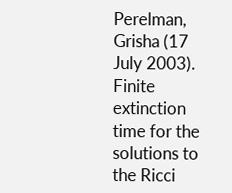Perelman, Grisha (17 July 2003). Finite extinction time for the solutions to the Ricci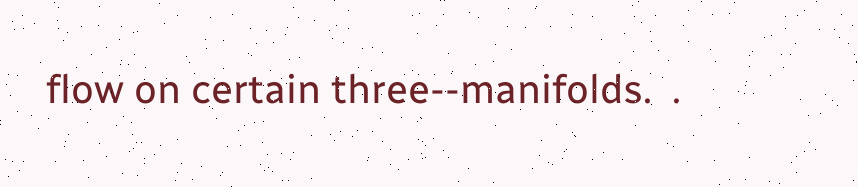flow on certain three--manifolds.  .